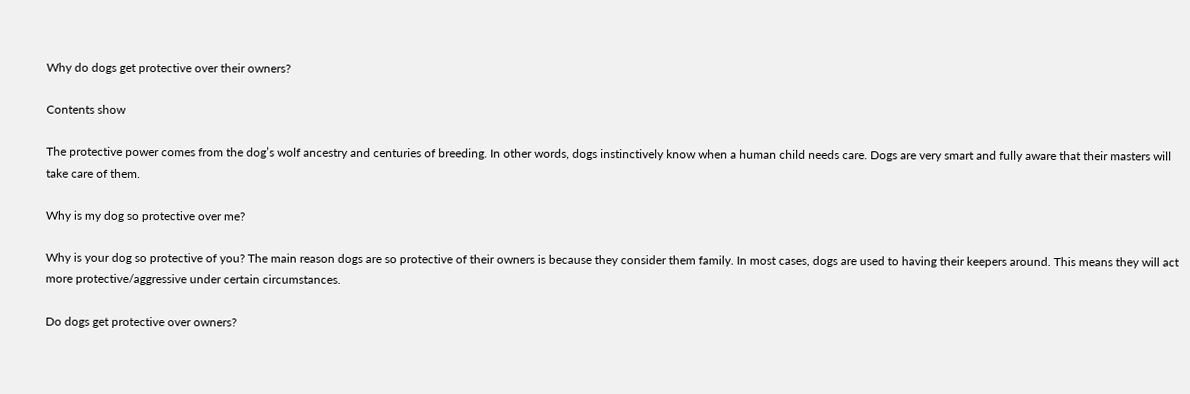Why do dogs get protective over their owners?

Contents show

The protective power comes from the dog’s wolf ancestry and centuries of breeding. In other words, dogs instinctively know when a human child needs care. Dogs are very smart and fully aware that their masters will take care of them.

Why is my dog so protective over me?

Why is your dog so protective of you? The main reason dogs are so protective of their owners is because they consider them family. In most cases, dogs are used to having their keepers around. This means they will act more protective/aggressive under certain circumstances.

Do dogs get protective over owners?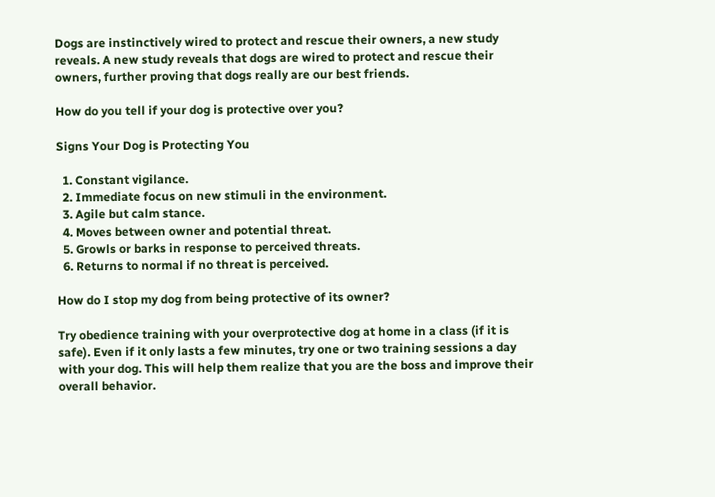Dogs are instinctively wired to protect and rescue their owners, a new study reveals. A new study reveals that dogs are wired to protect and rescue their owners, further proving that dogs really are our best friends.

How do you tell if your dog is protective over you?

Signs Your Dog is Protecting You

  1. Constant vigilance.
  2. Immediate focus on new stimuli in the environment.
  3. Agile but calm stance.
  4. Moves between owner and potential threat.
  5. Growls or barks in response to perceived threats.
  6. Returns to normal if no threat is perceived.

How do I stop my dog from being protective of its owner?

Try obedience training with your overprotective dog at home in a class (if it is safe). Even if it only lasts a few minutes, try one or two training sessions a day with your dog. This will help them realize that you are the boss and improve their overall behavior.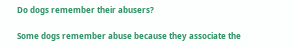Do dogs remember their abusers?

Some dogs remember abuse because they associate the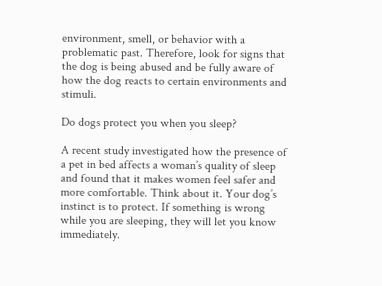environment, smell, or behavior with a problematic past. Therefore, look for signs that the dog is being abused and be fully aware of how the dog reacts to certain environments and stimuli.

Do dogs protect you when you sleep?

A recent study investigated how the presence of a pet in bed affects a woman’s quality of sleep and found that it makes women feel safer and more comfortable. Think about it. Your dog’s instinct is to protect. If something is wrong while you are sleeping, they will let you know immediately.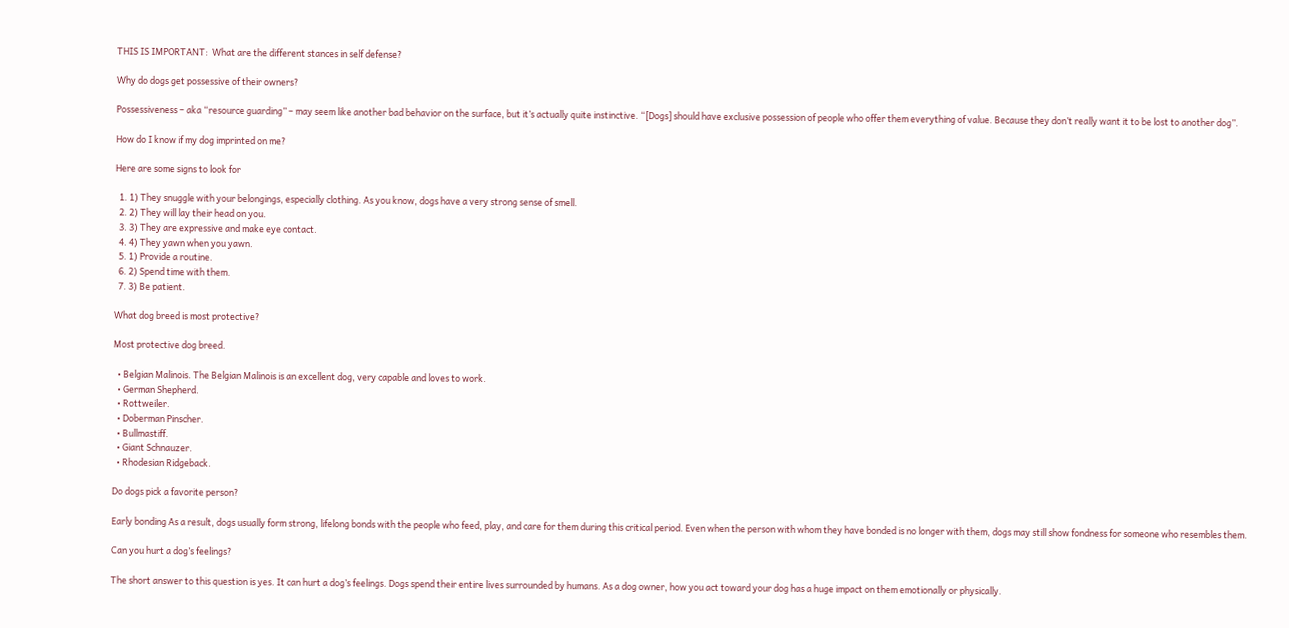THIS IS IMPORTANT:  What are the different stances in self defense?

Why do dogs get possessive of their owners?

Possessiveness – aka “resource guarding” – may seem like another bad behavior on the surface, but it’s actually quite instinctive. “[Dogs] should have exclusive possession of people who offer them everything of value. Because they don’t really want it to be lost to another dog”.

How do I know if my dog imprinted on me?

Here are some signs to look for

  1. 1) They snuggle with your belongings, especially clothing. As you know, dogs have a very strong sense of smell.
  2. 2) They will lay their head on you.
  3. 3) They are expressive and make eye contact.
  4. 4) They yawn when you yawn.
  5. 1) Provide a routine.
  6. 2) Spend time with them.
  7. 3) Be patient.

What dog breed is most protective?

Most protective dog breed.

  • Belgian Malinois. The Belgian Malinois is an excellent dog, very capable and loves to work.
  • German Shepherd.
  • Rottweiler.
  • Doberman Pinscher.
  • Bullmastiff.
  • Giant Schnauzer.
  • Rhodesian Ridgeback.

Do dogs pick a favorite person?

Early bonding As a result, dogs usually form strong, lifelong bonds with the people who feed, play, and care for them during this critical period. Even when the person with whom they have bonded is no longer with them, dogs may still show fondness for someone who resembles them.

Can you hurt a dog’s feelings?

The short answer to this question is yes. It can hurt a dog’s feelings. Dogs spend their entire lives surrounded by humans. As a dog owner, how you act toward your dog has a huge impact on them emotionally or physically.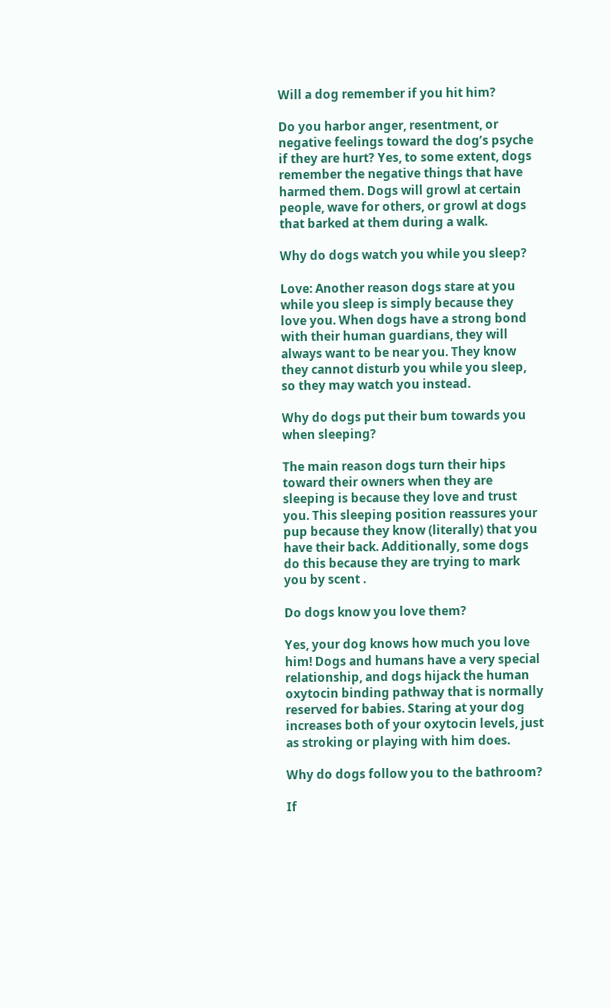Will a dog remember if you hit him?

Do you harbor anger, resentment, or negative feelings toward the dog’s psyche if they are hurt? Yes, to some extent, dogs remember the negative things that have harmed them. Dogs will growl at certain people, wave for others, or growl at dogs that barked at them during a walk.

Why do dogs watch you while you sleep?

Love: Another reason dogs stare at you while you sleep is simply because they love you. When dogs have a strong bond with their human guardians, they will always want to be near you. They know they cannot disturb you while you sleep, so they may watch you instead.

Why do dogs put their bum towards you when sleeping?

The main reason dogs turn their hips toward their owners when they are sleeping is because they love and trust you. This sleeping position reassures your pup because they know (literally) that you have their back. Additionally, some dogs do this because they are trying to mark you by scent .

Do dogs know you love them?

Yes, your dog knows how much you love him! Dogs and humans have a very special relationship, and dogs hijack the human oxytocin binding pathway that is normally reserved for babies. Staring at your dog increases both of your oxytocin levels, just as stroking or playing with him does.

Why do dogs follow you to the bathroom?

If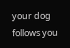your dog follows you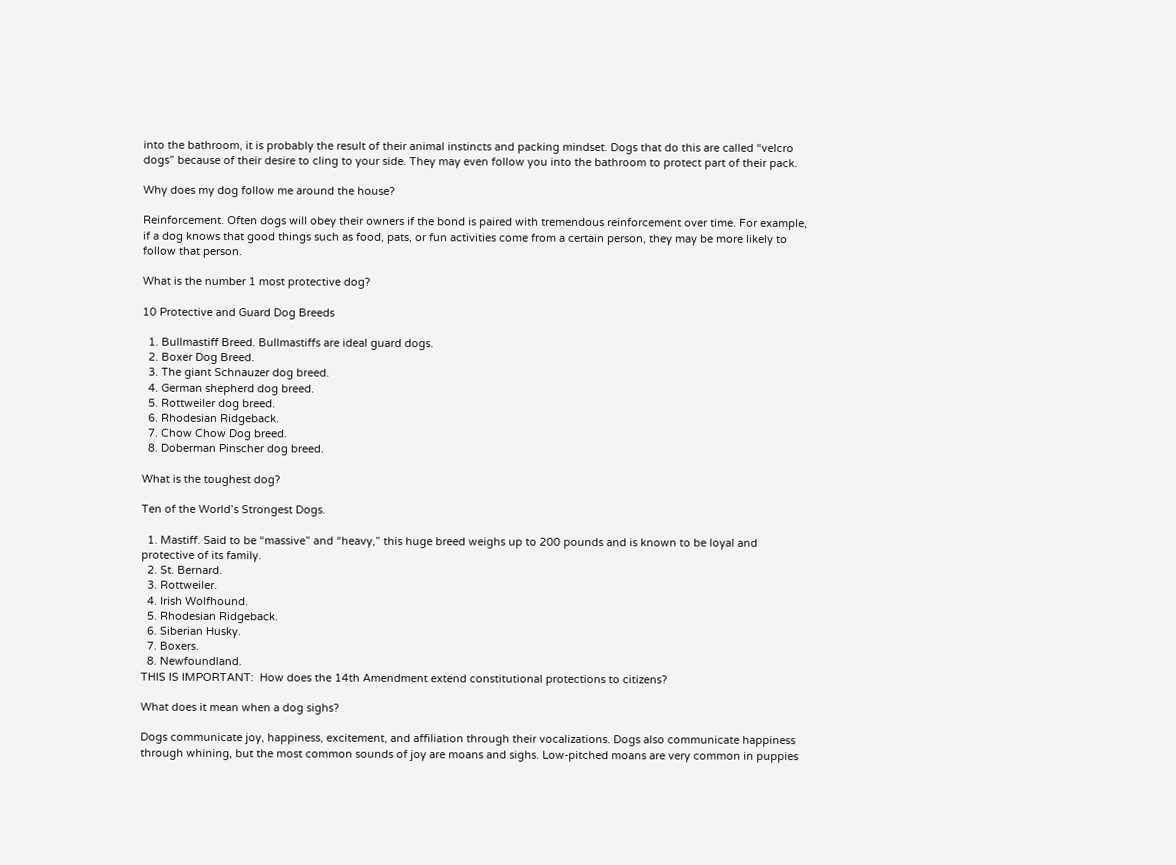into the bathroom, it is probably the result of their animal instincts and packing mindset. Dogs that do this are called “velcro dogs” because of their desire to cling to your side. They may even follow you into the bathroom to protect part of their pack.

Why does my dog follow me around the house?

Reinforcement. Often dogs will obey their owners if the bond is paired with tremendous reinforcement over time. For example, if a dog knows that good things such as food, pats, or fun activities come from a certain person, they may be more likely to follow that person.

What is the number 1 most protective dog?

10 Protective and Guard Dog Breeds

  1. Bullmastiff Breed. Bullmastiffs are ideal guard dogs.
  2. Boxer Dog Breed.
  3. The giant Schnauzer dog breed.
  4. German shepherd dog breed.
  5. Rottweiler dog breed.
  6. Rhodesian Ridgeback.
  7. Chow Chow Dog breed.
  8. Doberman Pinscher dog breed.

What is the toughest dog?

Ten of the World’s Strongest Dogs.

  1. Mastiff. Said to be “massive” and “heavy,” this huge breed weighs up to 200 pounds and is known to be loyal and protective of its family.
  2. St. Bernard.
  3. Rottweiler.
  4. Irish Wolfhound.
  5. Rhodesian Ridgeback.
  6. Siberian Husky.
  7. Boxers.
  8. Newfoundland.
THIS IS IMPORTANT:  How does the 14th Amendment extend constitutional protections to citizens?

What does it mean when a dog sighs?

Dogs communicate joy, happiness, excitement, and affiliation through their vocalizations. Dogs also communicate happiness through whining, but the most common sounds of joy are moans and sighs. Low-pitched moans are very common in puppies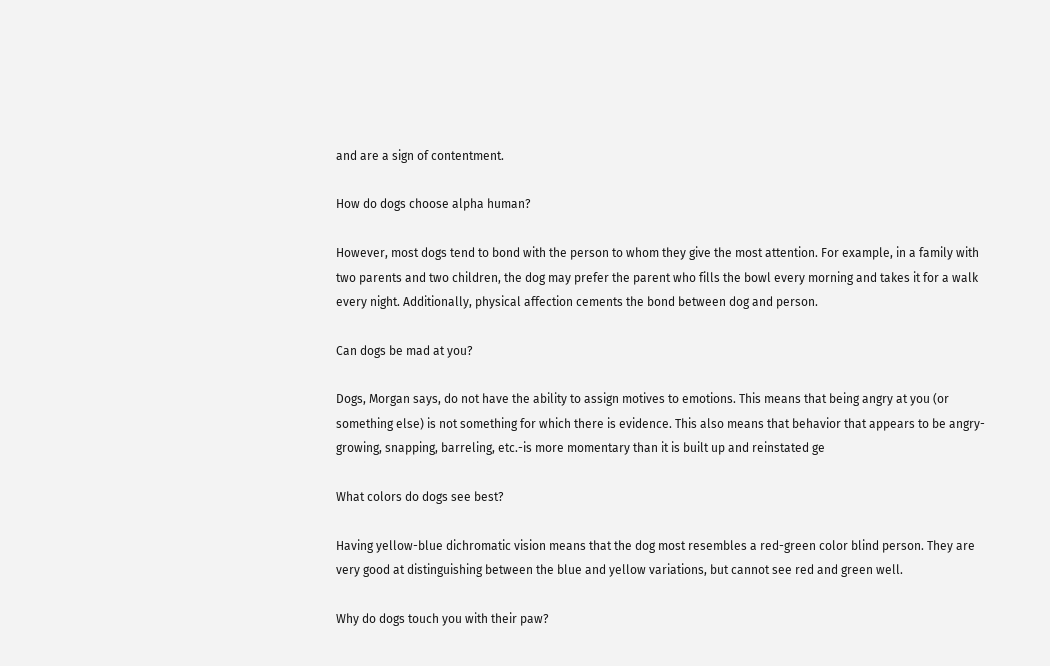and are a sign of contentment.

How do dogs choose alpha human?

However, most dogs tend to bond with the person to whom they give the most attention. For example, in a family with two parents and two children, the dog may prefer the parent who fills the bowl every morning and takes it for a walk every night. Additionally, physical affection cements the bond between dog and person.

Can dogs be mad at you?

Dogs, Morgan says, do not have the ability to assign motives to emotions. This means that being angry at you (or something else) is not something for which there is evidence. This also means that behavior that appears to be angry-growing, snapping, barreling, etc.-is more momentary than it is built up and reinstated ge

What colors do dogs see best?

Having yellow-blue dichromatic vision means that the dog most resembles a red-green color blind person. They are very good at distinguishing between the blue and yellow variations, but cannot see red and green well.

Why do dogs touch you with their paw?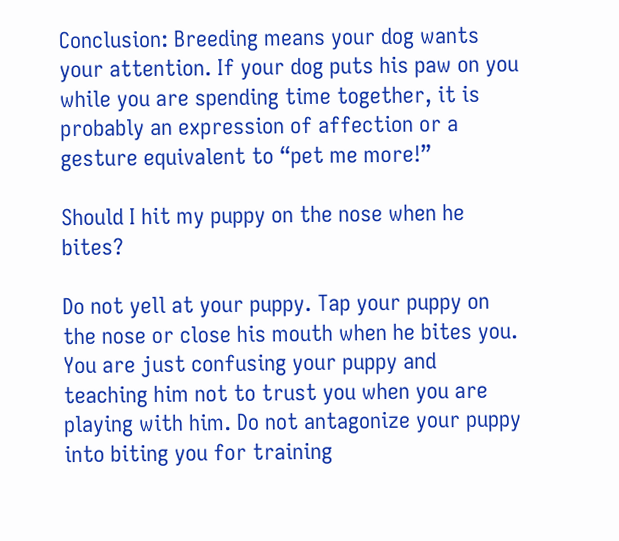Conclusion: Breeding means your dog wants your attention. If your dog puts his paw on you while you are spending time together, it is probably an expression of affection or a gesture equivalent to “pet me more!”

Should I hit my puppy on the nose when he bites?

Do not yell at your puppy. Tap your puppy on the nose or close his mouth when he bites you. You are just confusing your puppy and teaching him not to trust you when you are playing with him. Do not antagonize your puppy into biting you for training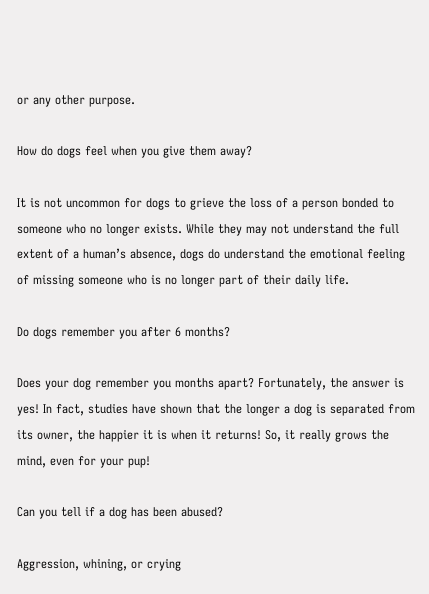or any other purpose.

How do dogs feel when you give them away?

It is not uncommon for dogs to grieve the loss of a person bonded to someone who no longer exists. While they may not understand the full extent of a human’s absence, dogs do understand the emotional feeling of missing someone who is no longer part of their daily life.

Do dogs remember you after 6 months?

Does your dog remember you months apart? Fortunately, the answer is yes! In fact, studies have shown that the longer a dog is separated from its owner, the happier it is when it returns! So, it really grows the mind, even for your pup!

Can you tell if a dog has been abused?

Aggression, whining, or crying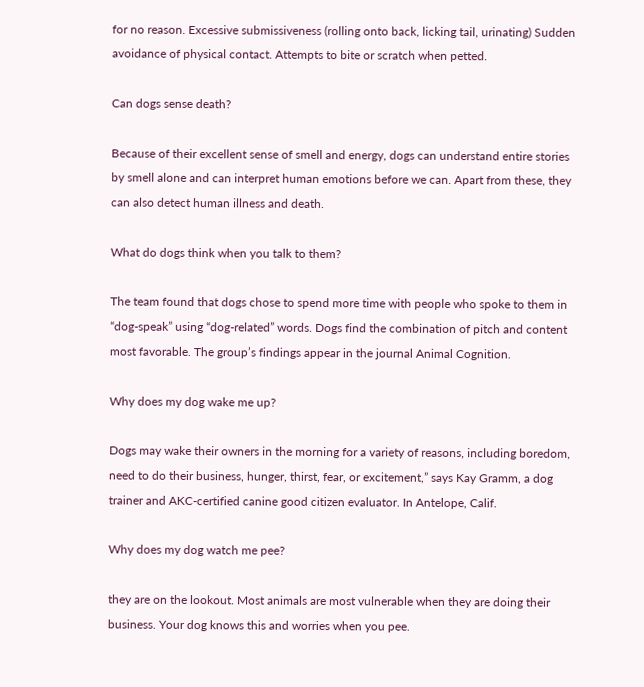for no reason. Excessive submissiveness (rolling onto back, licking tail, urinating) Sudden avoidance of physical contact. Attempts to bite or scratch when petted.

Can dogs sense death?

Because of their excellent sense of smell and energy, dogs can understand entire stories by smell alone and can interpret human emotions before we can. Apart from these, they can also detect human illness and death.

What do dogs think when you talk to them?

The team found that dogs chose to spend more time with people who spoke to them in “dog-speak” using “dog-related” words. Dogs find the combination of pitch and content most favorable. The group’s findings appear in the journal Animal Cognition.

Why does my dog wake me up?

Dogs may wake their owners in the morning for a variety of reasons, including boredom, need to do their business, hunger, thirst, fear, or excitement,” says Kay Gramm, a dog trainer and AKC-certified canine good citizen evaluator. In Antelope, Calif.

Why does my dog watch me pee?

they are on the lookout. Most animals are most vulnerable when they are doing their business. Your dog knows this and worries when you pee.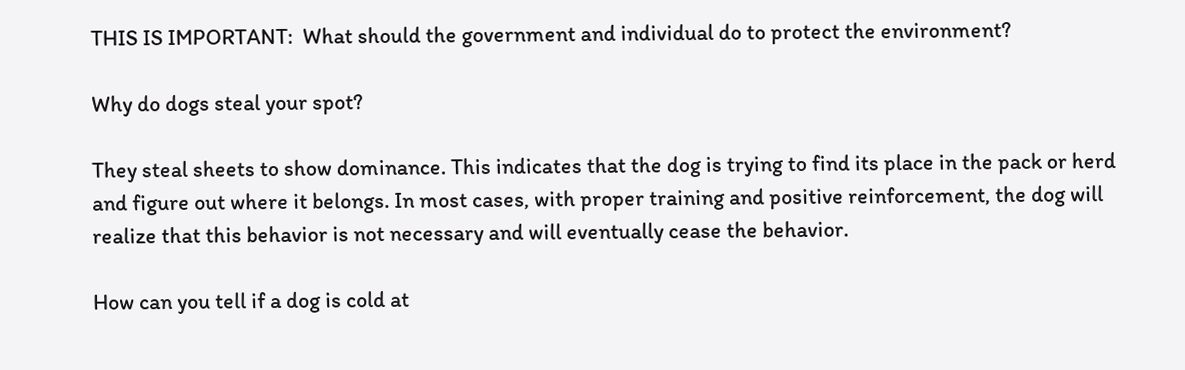THIS IS IMPORTANT:  What should the government and individual do to protect the environment?

Why do dogs steal your spot?

They steal sheets to show dominance. This indicates that the dog is trying to find its place in the pack or herd and figure out where it belongs. In most cases, with proper training and positive reinforcement, the dog will realize that this behavior is not necessary and will eventually cease the behavior.

How can you tell if a dog is cold at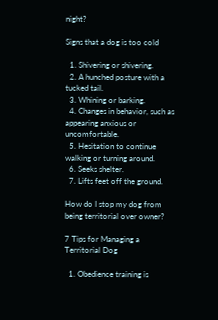night?

Signs that a dog is too cold

  1. Shivering or shivering.
  2. A hunched posture with a tucked tail.
  3. Whining or barking.
  4. Changes in behavior, such as appearing anxious or uncomfortable.
  5. Hesitation to continue walking or turning around.
  6. Seeks shelter.
  7. Lifts feet off the ground.

How do I stop my dog from being territorial over owner?

7 Tips for Managing a Territorial Dog

  1. Obedience training is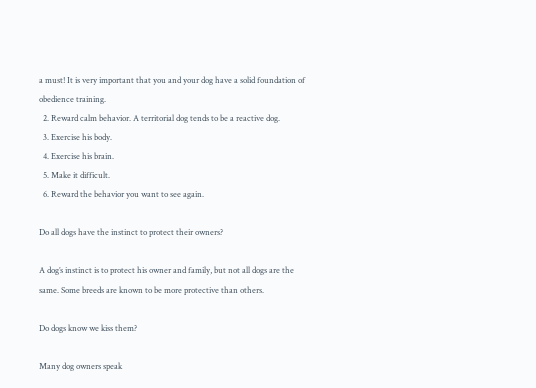a must! It is very important that you and your dog have a solid foundation of obedience training.
  2. Reward calm behavior. A territorial dog tends to be a reactive dog.
  3. Exercise his body.
  4. Exercise his brain.
  5. Make it difficult.
  6. Reward the behavior you want to see again.

Do all dogs have the instinct to protect their owners?

A dog’s instinct is to protect his owner and family, but not all dogs are the same. Some breeds are known to be more protective than others.

Do dogs know we kiss them?

Many dog owners speak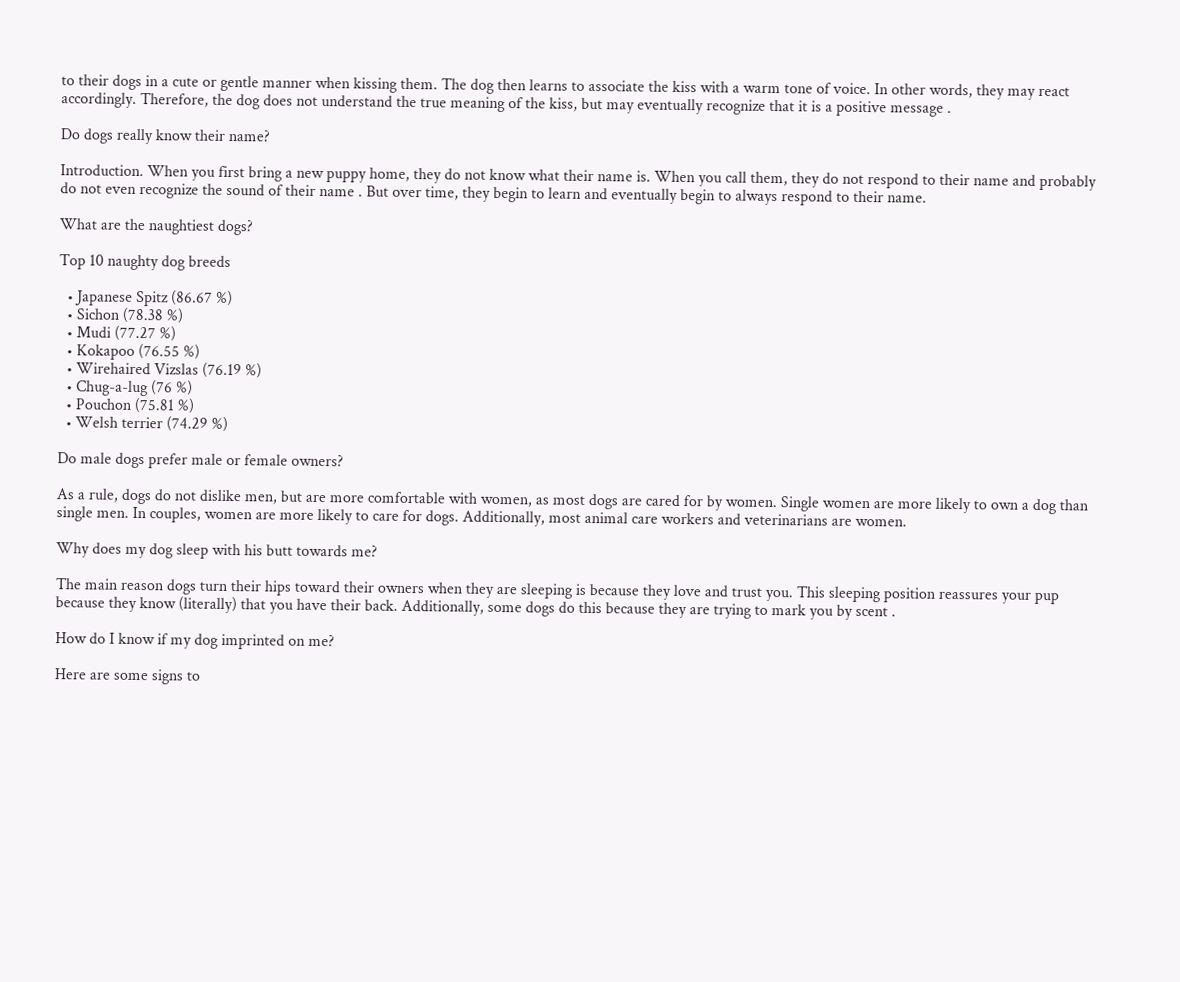to their dogs in a cute or gentle manner when kissing them. The dog then learns to associate the kiss with a warm tone of voice. In other words, they may react accordingly. Therefore, the dog does not understand the true meaning of the kiss, but may eventually recognize that it is a positive message .

Do dogs really know their name?

Introduction. When you first bring a new puppy home, they do not know what their name is. When you call them, they do not respond to their name and probably do not even recognize the sound of their name . But over time, they begin to learn and eventually begin to always respond to their name.

What are the naughtiest dogs?

Top 10 naughty dog breeds

  • Japanese Spitz (86.67 %)
  • Sichon (78.38 %)
  • Mudi (77.27 %)
  • Kokapoo (76.55 %)
  • Wirehaired Vizslas (76.19 %)
  • Chug-a-lug (76 %)
  • Pouchon (75.81 %)
  • Welsh terrier (74.29 %)

Do male dogs prefer male or female owners?

As a rule, dogs do not dislike men, but are more comfortable with women, as most dogs are cared for by women. Single women are more likely to own a dog than single men. In couples, women are more likely to care for dogs. Additionally, most animal care workers and veterinarians are women.

Why does my dog sleep with his butt towards me?

The main reason dogs turn their hips toward their owners when they are sleeping is because they love and trust you. This sleeping position reassures your pup because they know (literally) that you have their back. Additionally, some dogs do this because they are trying to mark you by scent .

How do I know if my dog imprinted on me?

Here are some signs to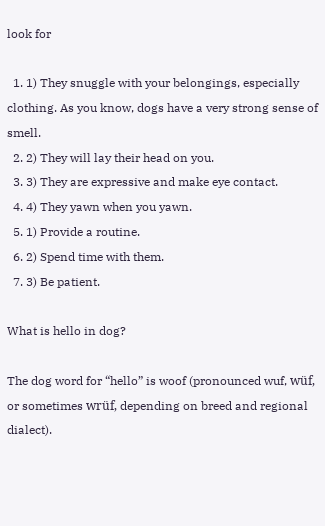look for

  1. 1) They snuggle with your belongings, especially clothing. As you know, dogs have a very strong sense of smell.
  2. 2) They will lay their head on you.
  3. 3) They are expressive and make eye contact.
  4. 4) They yawn when you yawn.
  5. 1) Provide a routine.
  6. 2) Spend time with them.
  7. 3) Be patient.

What is hello in dog?

The dog word for “hello” is woof (pronounced wuf, wüf, or sometimes wrüf, depending on breed and regional dialect).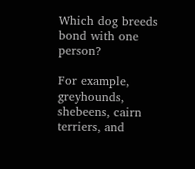Which dog breeds bond with one person?

For example, greyhounds, shebeens, cairn terriers, and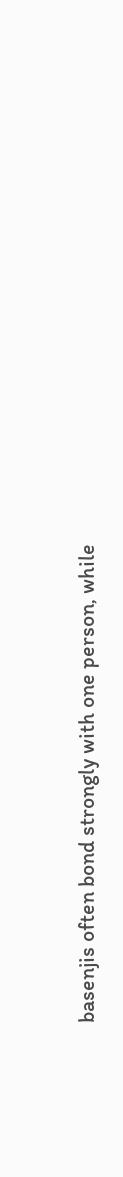basenjis often bond strongly with one person, while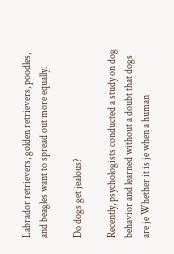Labrador retrievers, golden retrievers, poodles, and beagles want to spread out more equally.

Do dogs get jealous?

Recently, psychologists conducted a study on dog behavior and learned without a doubt that dogs are je Whether it is je when a human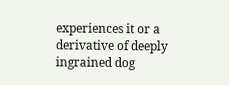experiences it or a derivative of deeply ingrained dog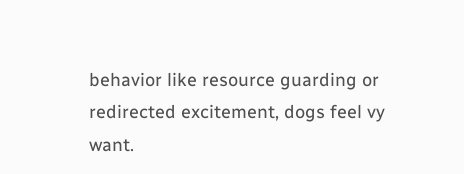behavior like resource guarding or redirected excitement, dogs feel vy want.